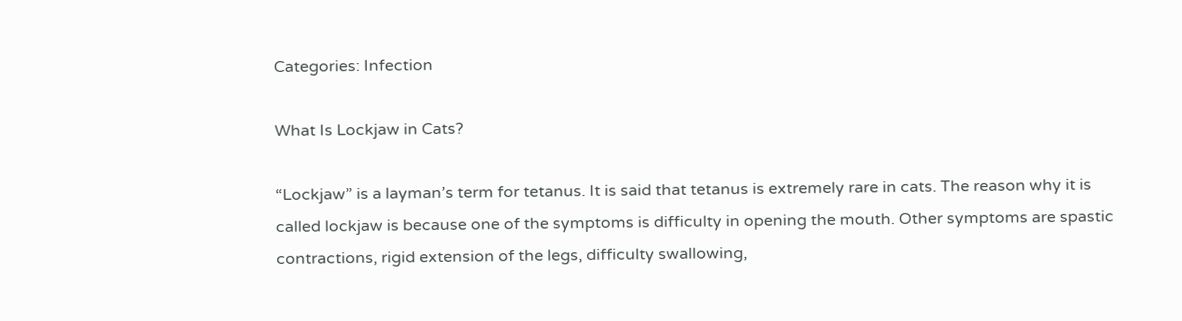Categories: Infection

What Is Lockjaw in Cats?

“Lockjaw” is a layman’s term for tetanus. It is said that tetanus is extremely rare in cats. The reason why it is called lockjaw is because one of the symptoms is difficulty in opening the mouth. Other symptoms are spastic contractions, rigid extension of the legs, difficulty swallowing,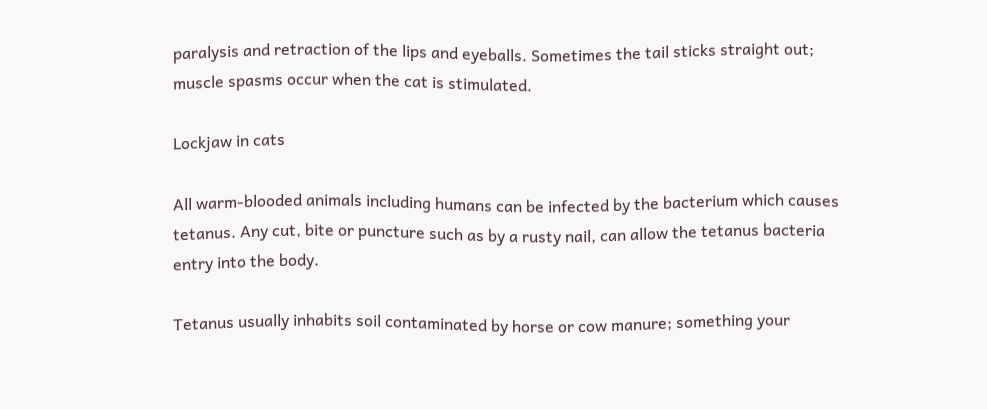paralysis and retraction of the lips and eyeballs. Sometimes the tail sticks straight out; muscle spasms occur when the cat is stimulated.

Lockjaw in cats

All warm-blooded animals including humans can be infected by the bacterium which causes tetanus. Any cut, bite or puncture such as by a rusty nail, can allow the tetanus bacteria entry into the body.

Tetanus usually inhabits soil contaminated by horse or cow manure; something your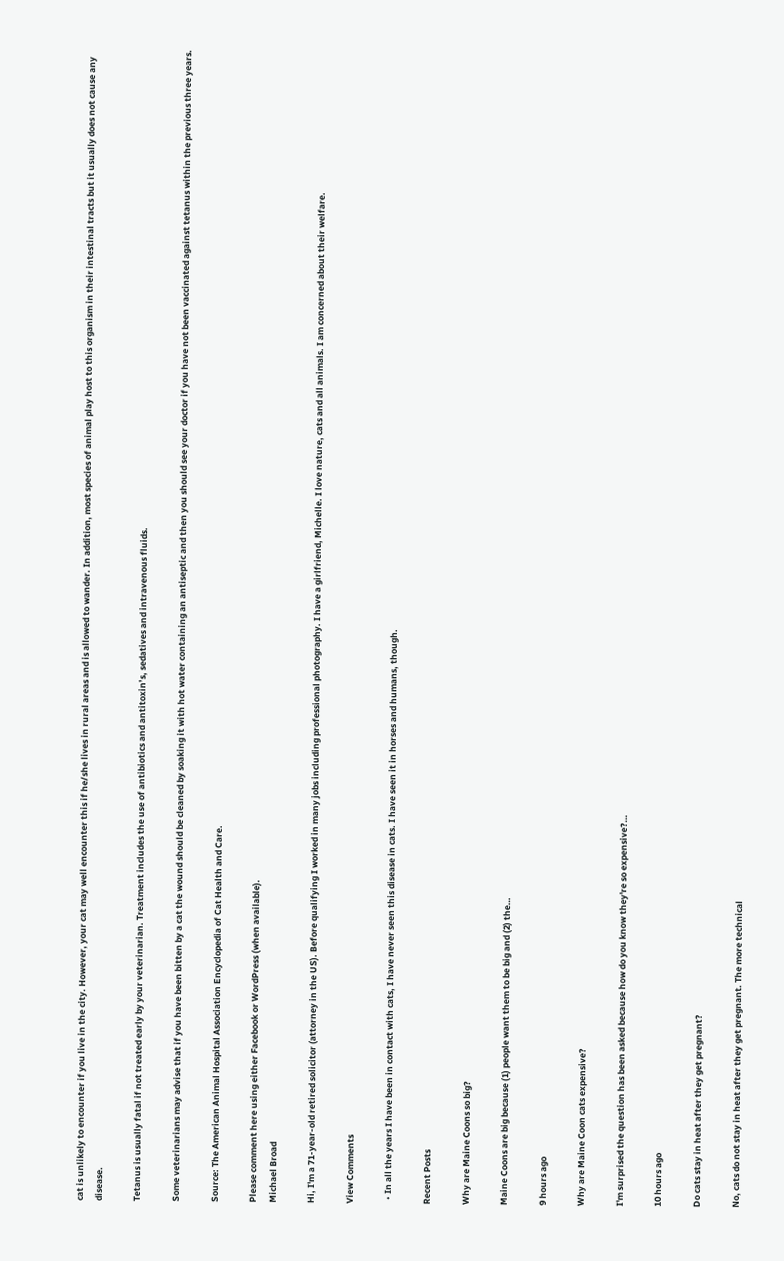cat is unlikely to encounter if you live in the city. However, your cat may well encounter this if he/she lives in rural areas and is allowed to wander. In addition, most species of animal play host to this organism in their intestinal tracts but it usually does not cause any disease.

Tetanus is usually fatal if not treated early by your veterinarian. Treatment includes the use of antibiotics and antitoxin’s, sedatives and intravenous fluids.

Some veterinarians may advise that if you have been bitten by a cat the wound should be cleaned by soaking it with hot water containing an antiseptic and then you should see your doctor if you have not been vaccinated against tetanus within the previous three years.

Source: The American Animal Hospital Association Encyclopedia of Cat Health and Care.

Please comment here using either Facebook or WordPress (when available).
Michael Broad

Hi, I'm a 71-year-old retired solicitor (attorney in the US). Before qualifying I worked in many jobs including professional photography. I have a girlfriend, Michelle. I love nature, cats and all animals. I am concerned about their welfare.

View Comments

  • In all the years I have been in contact with cats, I have never seen this disease in cats. I have seen it in horses and humans, though.

Recent Posts

Why are Maine Coons so big?

Maine Coons are big because (1) people want them to be big and (2) the…

9 hours ago

Why are Maine Coon cats expensive?

I'm surprised the question has been asked because how do you know they're so expensive?…

10 hours ago

Do cats stay in heat after they get pregnant?

No, cats do not stay in heat after they get pregnant. The more technical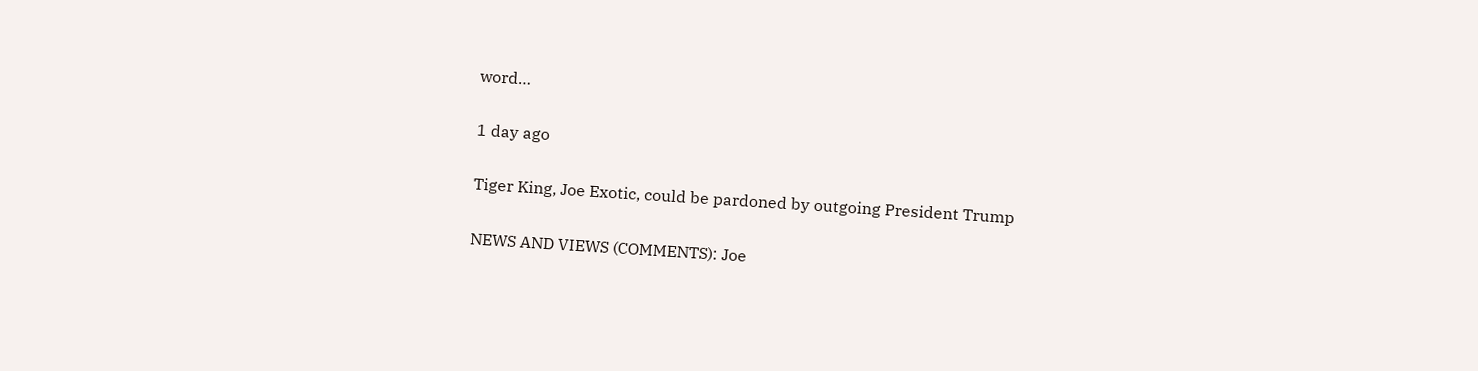word…

1 day ago

Tiger King, Joe Exotic, could be pardoned by outgoing President Trump

NEWS AND VIEWS (COMMENTS): Joe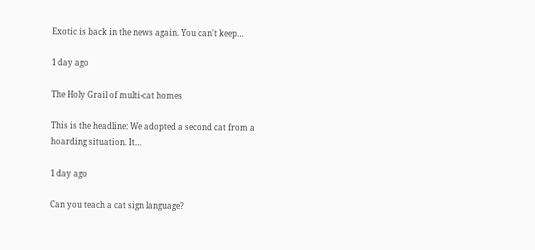Exotic is back in the news again. You can't keep…

1 day ago

The Holy Grail of multi-cat homes

This is the headline: We adopted a second cat from a hoarding situation. It…

1 day ago

Can you teach a cat sign language?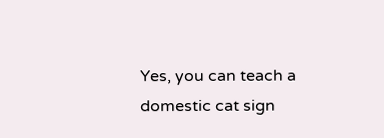Yes, you can teach a domestic cat sign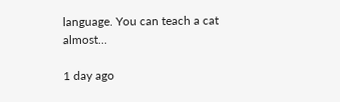language. You can teach a cat almost…

1 day ago